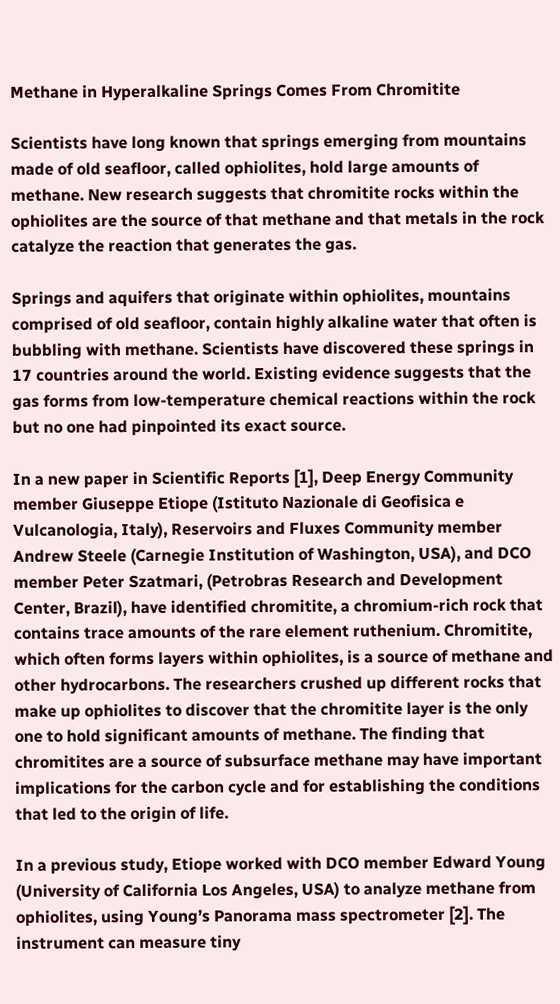Methane in Hyperalkaline Springs Comes From Chromitite

Scientists have long known that springs emerging from mountains made of old seafloor, called ophiolites, hold large amounts of methane. New research suggests that chromitite rocks within the ophiolites are the source of that methane and that metals in the rock catalyze the reaction that generates the gas.

Springs and aquifers that originate within ophiolites, mountains comprised of old seafloor, contain highly alkaline water that often is bubbling with methane. Scientists have discovered these springs in 17 countries around the world. Existing evidence suggests that the gas forms from low-temperature chemical reactions within the rock but no one had pinpointed its exact source.

In a new paper in Scientific Reports [1], Deep Energy Community member Giuseppe Etiope (Istituto Nazionale di Geofisica e Vulcanologia, Italy), Reservoirs and Fluxes Community member Andrew Steele (Carnegie Institution of Washington, USA), and DCO member Peter Szatmari, (Petrobras Research and Development Center, Brazil), have identified chromitite, a chromium-rich rock that contains trace amounts of the rare element ruthenium. Chromitite, which often forms layers within ophiolites, is a source of methane and other hydrocarbons. The researchers crushed up different rocks that make up ophiolites to discover that the chromitite layer is the only one to hold significant amounts of methane. The finding that chromitites are a source of subsurface methane may have important implications for the carbon cycle and for establishing the conditions that led to the origin of life.

In a previous study, Etiope worked with DCO member Edward Young (University of California Los Angeles, USA) to analyze methane from ophiolites, using Young’s Panorama mass spectrometer [2]. The instrument can measure tiny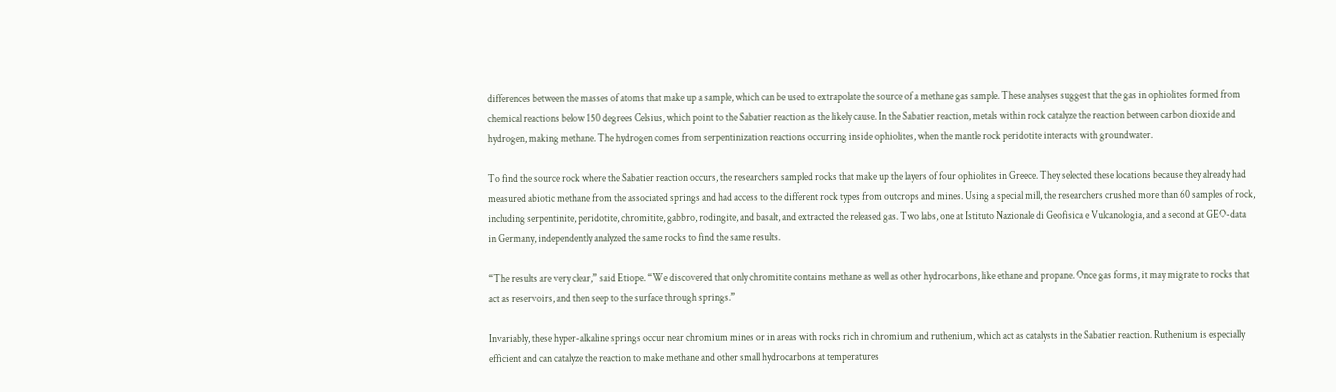differences between the masses of atoms that make up a sample, which can be used to extrapolate the source of a methane gas sample. These analyses suggest that the gas in ophiolites formed from chemical reactions below 150 degrees Celsius, which point to the Sabatier reaction as the likely cause. In the Sabatier reaction, metals within rock catalyze the reaction between carbon dioxide and hydrogen, making methane. The hydrogen comes from serpentinization reactions occurring inside ophiolites, when the mantle rock peridotite interacts with groundwater.

To find the source rock where the Sabatier reaction occurs, the researchers sampled rocks that make up the layers of four ophiolites in Greece. They selected these locations because they already had measured abiotic methane from the associated springs and had access to the different rock types from outcrops and mines. Using a special mill, the researchers crushed more than 60 samples of rock, including serpentinite, peridotite, chromitite, gabbro, rodingite, and basalt, and extracted the released gas. Two labs, one at Istituto Nazionale di Geofisica e Vulcanologia, and a second at GEO-data in Germany, independently analyzed the same rocks to find the same results.

“The results are very clear,” said Etiope. “We discovered that only chromitite contains methane as well as other hydrocarbons, like ethane and propane. Once gas forms, it may migrate to rocks that act as reservoirs, and then seep to the surface through springs.”

Invariably, these hyper-alkaline springs occur near chromium mines or in areas with rocks rich in chromium and ruthenium, which act as catalysts in the Sabatier reaction. Ruthenium is especially efficient and can catalyze the reaction to make methane and other small hydrocarbons at temperatures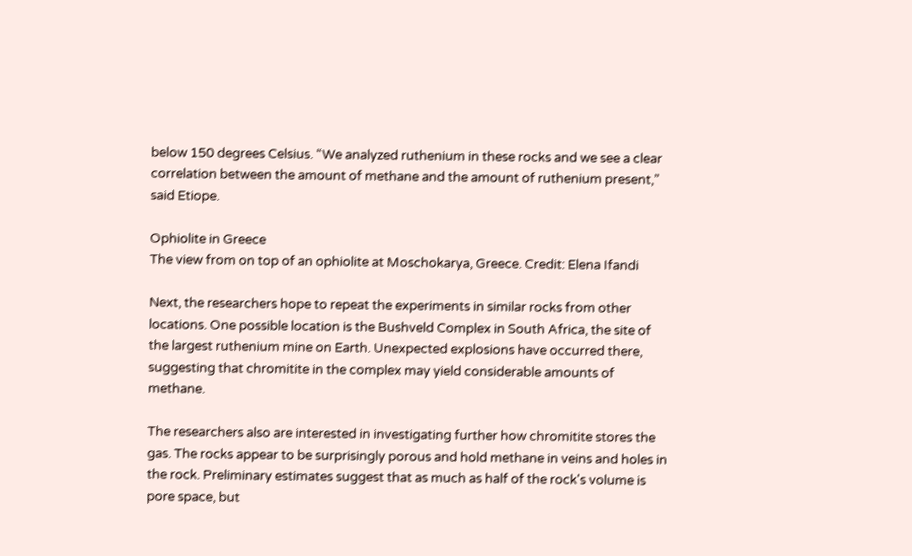below 150 degrees Celsius. “We analyzed ruthenium in these rocks and we see a clear correlation between the amount of methane and the amount of ruthenium present,” said Etiope.

Ophiolite in Greece
The view from on top of an ophiolite at Moschokarya, Greece. Credit: Elena Ifandi

Next, the researchers hope to repeat the experiments in similar rocks from other locations. One possible location is the Bushveld Complex in South Africa, the site of the largest ruthenium mine on Earth. Unexpected explosions have occurred there, suggesting that chromitite in the complex may yield considerable amounts of methane.

The researchers also are interested in investigating further how chromitite stores the gas. The rocks appear to be surprisingly porous and hold methane in veins and holes in the rock. Preliminary estimates suggest that as much as half of the rock's volume is pore space, but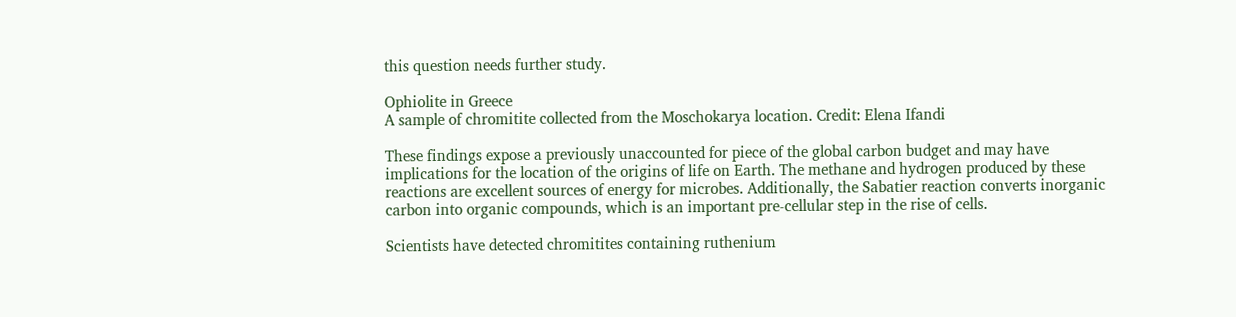this question needs further study.

Ophiolite in Greece
A sample of chromitite collected from the Moschokarya location. Credit: Elena Ifandi

These findings expose a previously unaccounted for piece of the global carbon budget and may have implications for the location of the origins of life on Earth. The methane and hydrogen produced by these reactions are excellent sources of energy for microbes. Additionally, the Sabatier reaction converts inorganic carbon into organic compounds, which is an important pre-cellular step in the rise of cells.

Scientists have detected chromitites containing ruthenium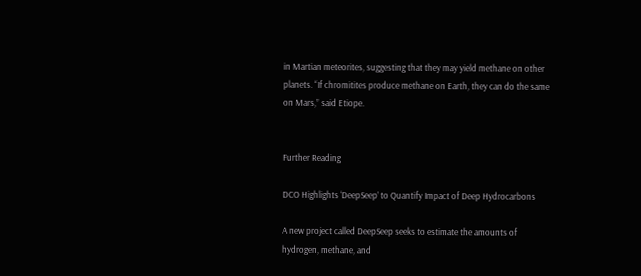in Martian meteorites, suggesting that they may yield methane on other planets. “If chromitites produce methane on Earth, they can do the same on Mars,” said Etiope.


Further Reading

DCO Highlights ‘DeepSeep’ to Quantify Impact of Deep Hydrocarbons

A new project called DeepSeep seeks to estimate the amounts of hydrogen, methane, and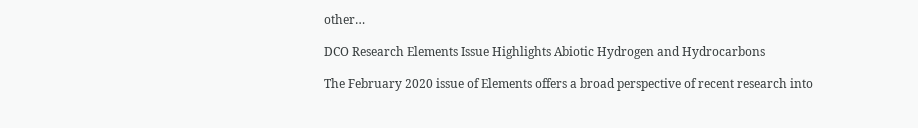other…

DCO Research Elements Issue Highlights Abiotic Hydrogen and Hydrocarbons

The February 2020 issue of Elements offers a broad perspective of recent research into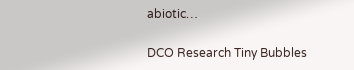abiotic…

DCO Research Tiny Bubbles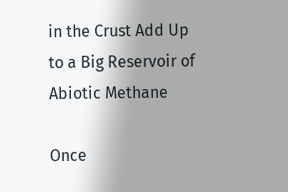in the Crust Add Up to a Big Reservoir of Abiotic Methane

Once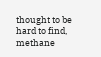thought to be hard to find, methane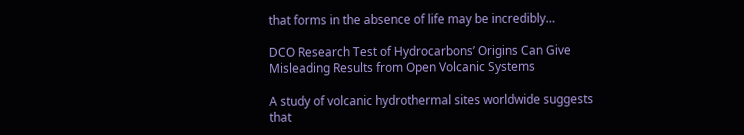that forms in the absence of life may be incredibly…

DCO Research Test of Hydrocarbons’ Origins Can Give Misleading Results from Open Volcanic Systems

A study of volcanic hydrothermal sites worldwide suggests that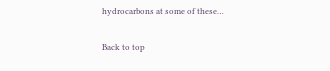hydrocarbons at some of these…

Back to top